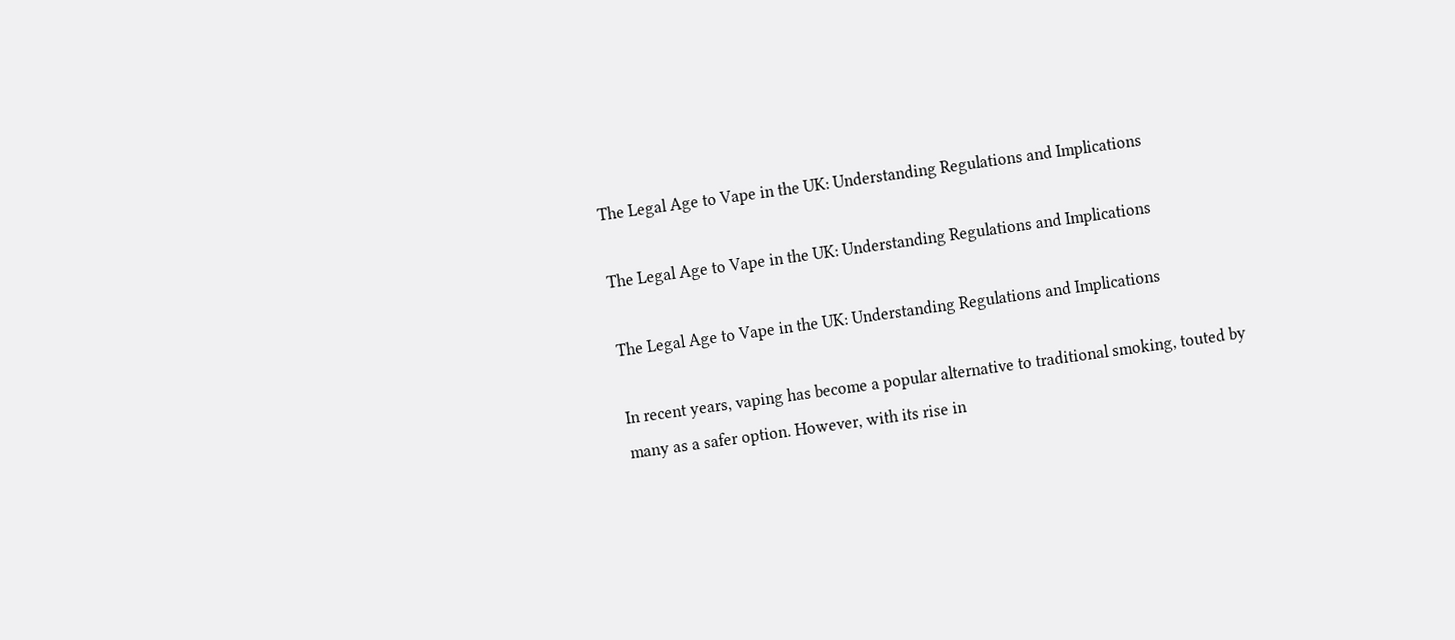The Legal Age to Vape in the UK: Understanding Regulations and Implications

The Legal Age to Vape in the UK: Understanding Regulations and Implications

The Legal Age to Vape in the UK: Understanding Regulations and Implications

In recent years, vaping has become a popular alternative to traditional smoking, touted by many as a safer option. However, with its rise in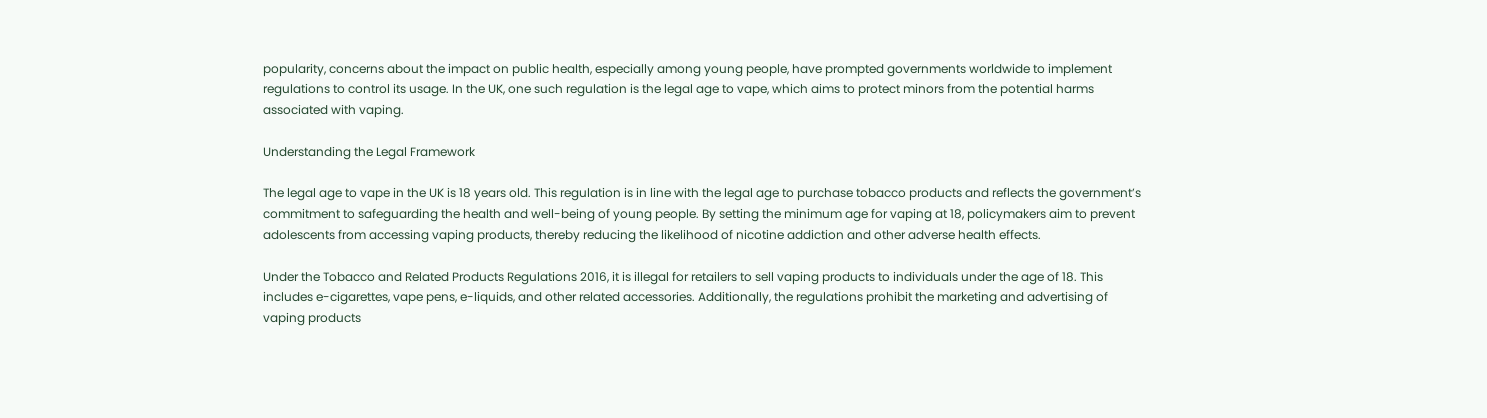popularity, concerns about the impact on public health, especially among young people, have prompted governments worldwide to implement regulations to control its usage. In the UK, one such regulation is the legal age to vape, which aims to protect minors from the potential harms associated with vaping.

Understanding the Legal Framework

The legal age to vape in the UK is 18 years old. This regulation is in line with the legal age to purchase tobacco products and reflects the government’s commitment to safeguarding the health and well-being of young people. By setting the minimum age for vaping at 18, policymakers aim to prevent adolescents from accessing vaping products, thereby reducing the likelihood of nicotine addiction and other adverse health effects.

Under the Tobacco and Related Products Regulations 2016, it is illegal for retailers to sell vaping products to individuals under the age of 18. This includes e-cigarettes, vape pens, e-liquids, and other related accessories. Additionally, the regulations prohibit the marketing and advertising of vaping products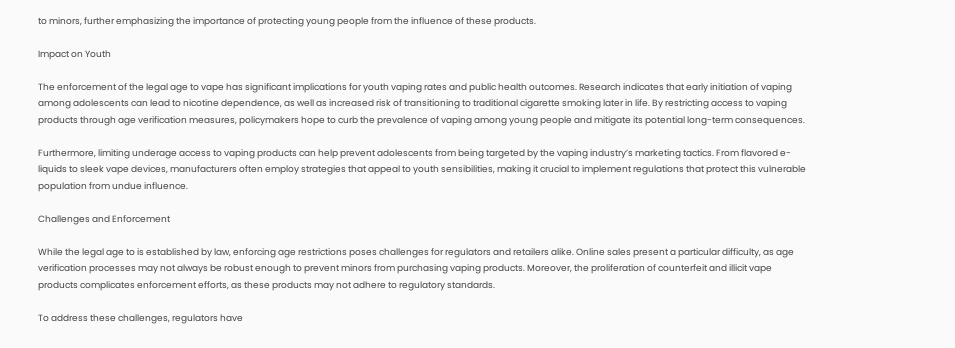to minors, further emphasizing the importance of protecting young people from the influence of these products.

Impact on Youth

The enforcement of the legal age to vape has significant implications for youth vaping rates and public health outcomes. Research indicates that early initiation of vaping among adolescents can lead to nicotine dependence, as well as increased risk of transitioning to traditional cigarette smoking later in life. By restricting access to vaping products through age verification measures, policymakers hope to curb the prevalence of vaping among young people and mitigate its potential long-term consequences.

Furthermore, limiting underage access to vaping products can help prevent adolescents from being targeted by the vaping industry’s marketing tactics. From flavored e-liquids to sleek vape devices, manufacturers often employ strategies that appeal to youth sensibilities, making it crucial to implement regulations that protect this vulnerable population from undue influence.

Challenges and Enforcement

While the legal age to is established by law, enforcing age restrictions poses challenges for regulators and retailers alike. Online sales present a particular difficulty, as age verification processes may not always be robust enough to prevent minors from purchasing vaping products. Moreover, the proliferation of counterfeit and illicit vape products complicates enforcement efforts, as these products may not adhere to regulatory standards.

To address these challenges, regulators have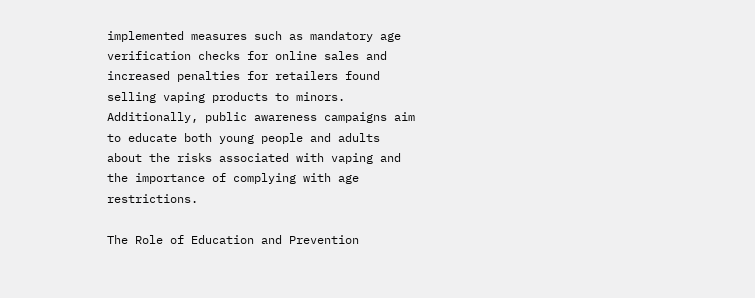implemented measures such as mandatory age verification checks for online sales and increased penalties for retailers found selling vaping products to minors. Additionally, public awareness campaigns aim to educate both young people and adults about the risks associated with vaping and the importance of complying with age restrictions.

The Role of Education and Prevention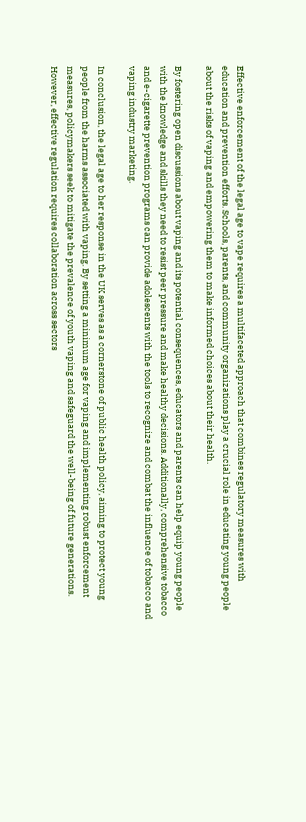Effective enforcement of the legal age to vape requires a multifaceted approach that combines regulatory measures with education and prevention efforts. Schools, parents, and community organizations play a crucial role in educating young people about the risks of vaping and empowering them to make informed choices about their health.

By fostering open discussions about vaping and its potential consequences, educators and parents can help equip young people with the knowledge and skills they need to resist peer pressure and make healthy decisions. Additionally, comprehensive tobacco and e-cigarette prevention programs can provide adolescents with the tools to recognize and combat the influence of tobacco and vaping industry marketing.

In conclusion, the legal age to her response in the UK serves as a cornerstone of public health policy, aiming to protect young people from the harms associated with vaping. By setting a minimum age for vaping and implementing robust enforcement measures, policymakers seek to mitigate the prevalence of youth vaping and safeguard the well-being of future generations. However, effective regulation requires collaboration across sectors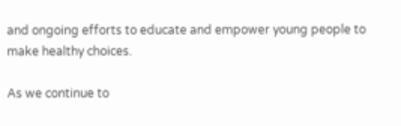and ongoing efforts to educate and empower young people to make healthy choices.

As we continue to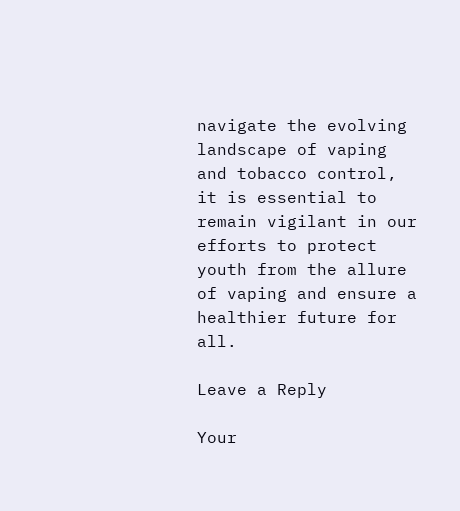navigate the evolving landscape of vaping and tobacco control, it is essential to remain vigilant in our efforts to protect youth from the allure of vaping and ensure a healthier future for all.

Leave a Reply

Your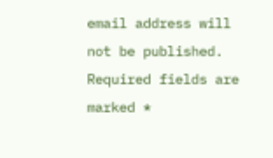email address will not be published. Required fields are marked *